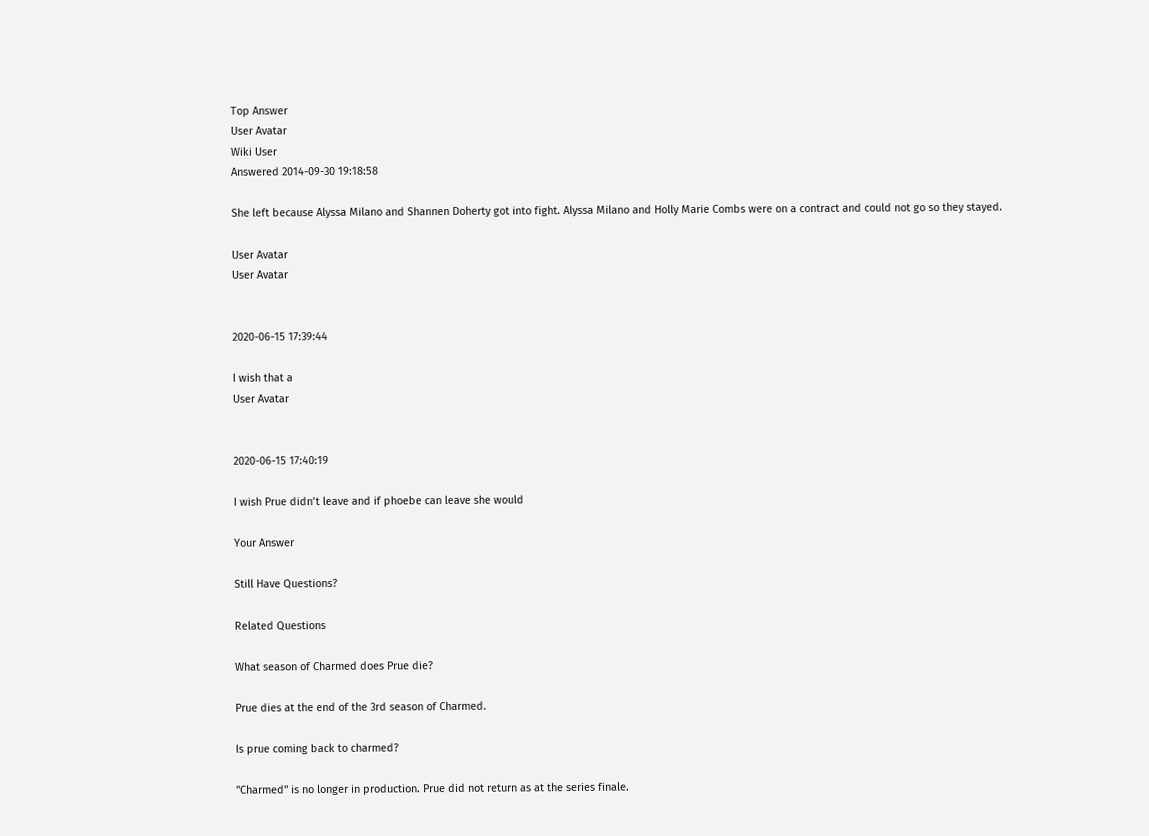Top Answer
User Avatar
Wiki User
Answered 2014-09-30 19:18:58

She left because Alyssa Milano and Shannen Doherty got into fight. Alyssa Milano and Holly Marie Combs were on a contract and could not go so they stayed.

User Avatar
User Avatar


2020-06-15 17:39:44

I wish that a
User Avatar


2020-06-15 17:40:19

I wish Prue didn’t leave and if phoebe can leave she would

Your Answer

Still Have Questions?

Related Questions

What season of Charmed does Prue die?

Prue dies at the end of the 3rd season of Charmed.

Is prue coming back to charmed?

"Charmed" is no longer in production. Prue did not return as at the series finale.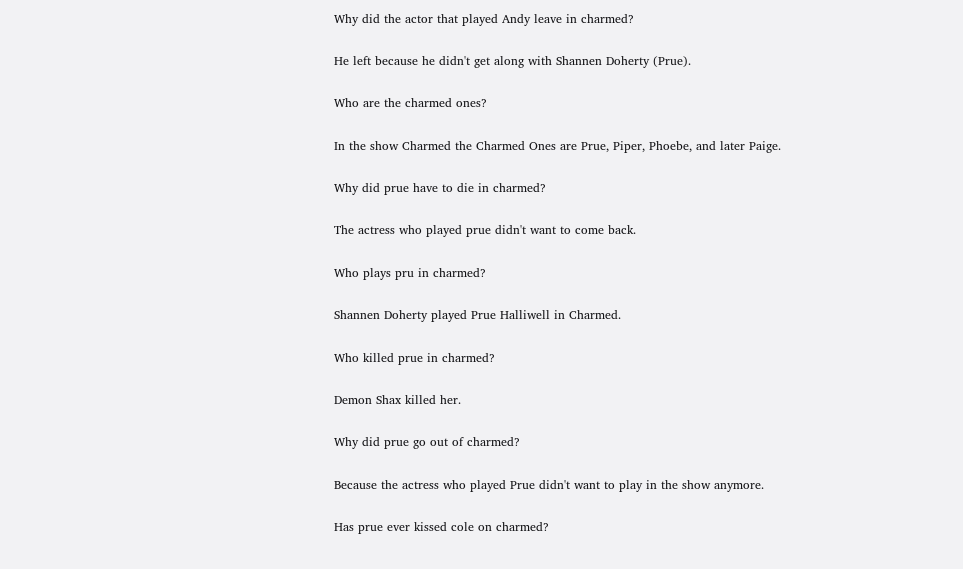Why did the actor that played Andy leave in charmed?

He left because he didn't get along with Shannen Doherty (Prue).

Who are the charmed ones?

In the show Charmed the Charmed Ones are Prue, Piper, Phoebe, and later Paige.

Why did prue have to die in charmed?

The actress who played prue didn't want to come back.

Who plays pru in charmed?

Shannen Doherty played Prue Halliwell in Charmed.

Who killed prue in charmed?

Demon Shax killed her.

Why did prue go out of charmed?

Because the actress who played Prue didn't want to play in the show anymore.

Has prue ever kissed cole on charmed?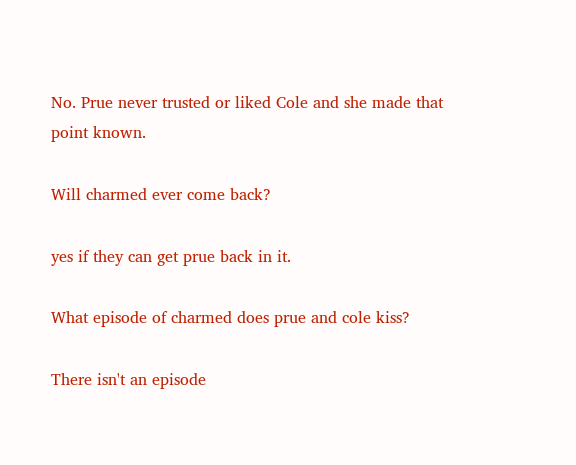No. Prue never trusted or liked Cole and she made that point known.

Will charmed ever come back?

yes if they can get prue back in it.

What episode of charmed does prue and cole kiss?

There isn't an episode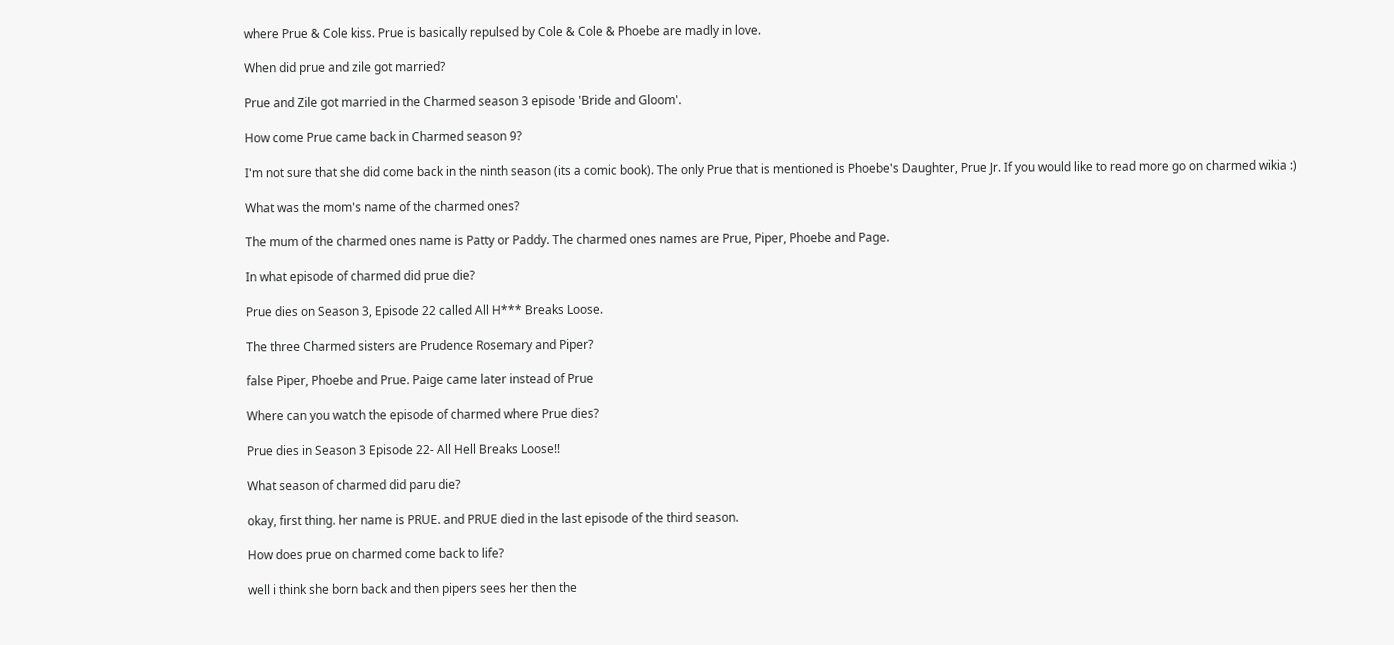where Prue & Cole kiss. Prue is basically repulsed by Cole & Cole & Phoebe are madly in love.

When did prue and zile got married?

Prue and Zile got married in the Charmed season 3 episode 'Bride and Gloom'.

How come Prue came back in Charmed season 9?

I'm not sure that she did come back in the ninth season (its a comic book). The only Prue that is mentioned is Phoebe's Daughter, Prue Jr. If you would like to read more go on charmed wikia :)

What was the mom's name of the charmed ones?

The mum of the charmed ones name is Patty or Paddy. The charmed ones names are Prue, Piper, Phoebe and Page.

In what episode of charmed did prue die?

Prue dies on Season 3, Episode 22 called All H*** Breaks Loose.

The three Charmed sisters are Prudence Rosemary and Piper?

false Piper, Phoebe and Prue. Paige came later instead of Prue

Where can you watch the episode of charmed where Prue dies?

Prue dies in Season 3 Episode 22- All Hell Breaks Loose!!

What season of charmed did paru die?

okay, first thing. her name is PRUE. and PRUE died in the last episode of the third season.

How does prue on charmed come back to life?

well i think she born back and then pipers sees her then the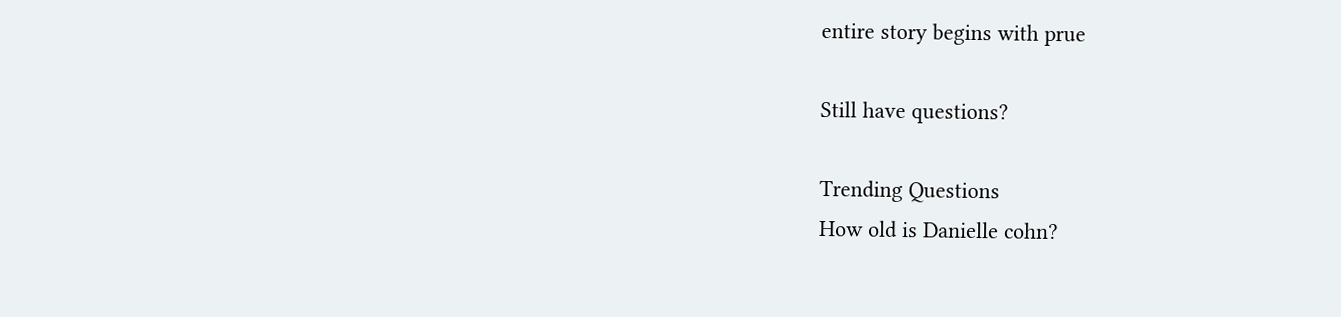entire story begins with prue

Still have questions?

Trending Questions
How old is Danielle cohn?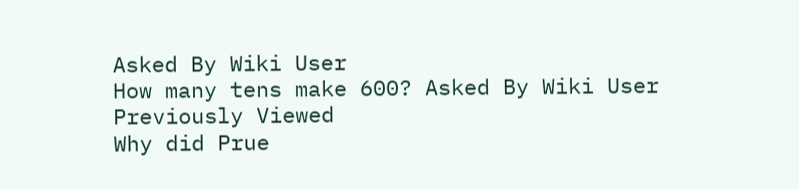Asked By Wiki User
How many tens make 600? Asked By Wiki User
Previously Viewed
Why did Prue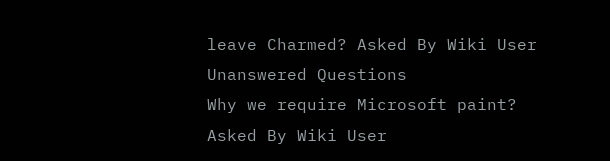leave Charmed? Asked By Wiki User
Unanswered Questions
Why we require Microsoft paint? Asked By Wiki User